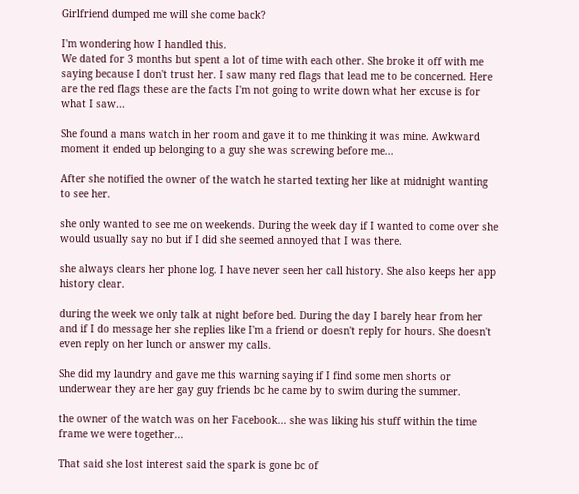Girlfriend dumped me will she come back?

I'm wondering how I handled this.
We dated for 3 months but spent a lot of time with each other. She broke it off with me saying because I don't trust her. I saw many red flags that lead me to be concerned. Here are the red flags these are the facts I'm not going to write down what her excuse is for what I saw...

She found a mans watch in her room and gave it to me thinking it was mine. Awkward moment it ended up belonging to a guy she was screwing before me...

After she notified the owner of the watch he started texting her like at midnight wanting to see her.

she only wanted to see me on weekends. During the week day if I wanted to come over she would usually say no but if I did she seemed annoyed that I was there.

she always clears her phone log. I have never seen her call history. She also keeps her app history clear.

during the week we only talk at night before bed. During the day I barely hear from her and if I do message her she replies like I'm a friend or doesn't reply for hours. She doesn't even reply on her lunch or answer my calls.

She did my laundry and gave me this warning saying if I find some men shorts or underwear they are her gay guy friends bc he came by to swim during the summer.

the owner of the watch was on her Facebook... she was liking his stuff within the time frame we were together...

That said she lost interest said the spark is gone bc of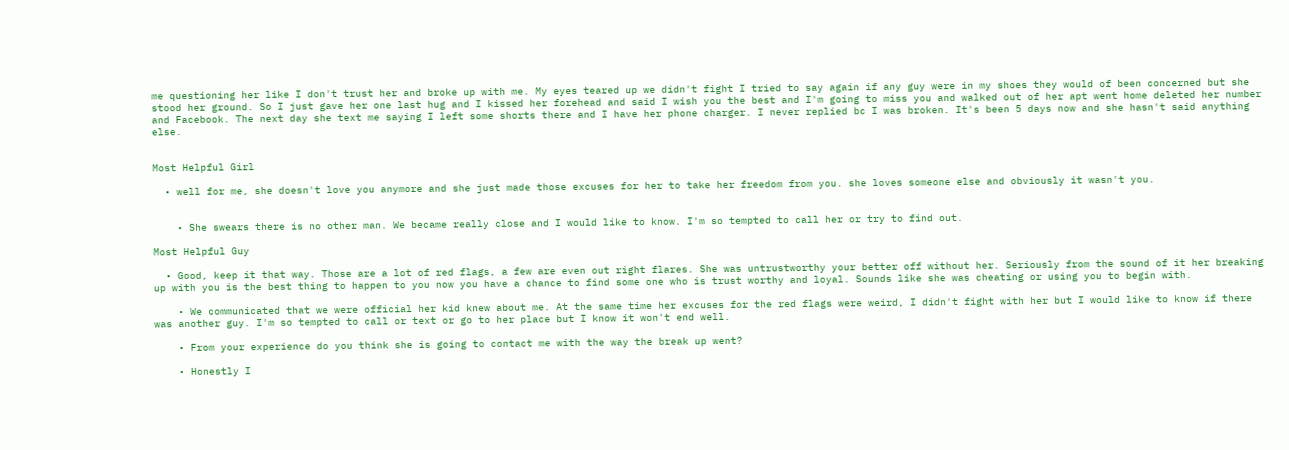me questioning her like I don't trust her and broke up with me. My eyes teared up we didn't fight I tried to say again if any guy were in my shoes they would of been concerned but she stood her ground. So I just gave her one last hug and I kissed her forehead and said I wish you the best and I'm going to miss you and walked out of her apt went home deleted her number and Facebook. The next day she text me saying I left some shorts there and I have her phone charger. I never replied bc I was broken. It's been 5 days now and she hasn't said anything else.


Most Helpful Girl

  • well for me, she doesn't love you anymore and she just made those excuses for her to take her freedom from you. she loves someone else and obviously it wasn't you.


    • She swears there is no other man. We became really close and I would like to know. I'm so tempted to call her or try to find out.

Most Helpful Guy

  • Good, keep it that way. Those are a lot of red flags, a few are even out right flares. She was untrustworthy your better off without her. Seriously from the sound of it her breaking up with you is the best thing to happen to you now you have a chance to find some one who is trust worthy and loyal. Sounds like she was cheating or using you to begin with.

    • We communicated that we were official her kid knew about me. At the same time her excuses for the red flags were weird, I didn't fight with her but I would like to know if there was another guy. I'm so tempted to call or text or go to her place but I know it won't end well.

    • From your experience do you think she is going to contact me with the way the break up went?

    • Honestly I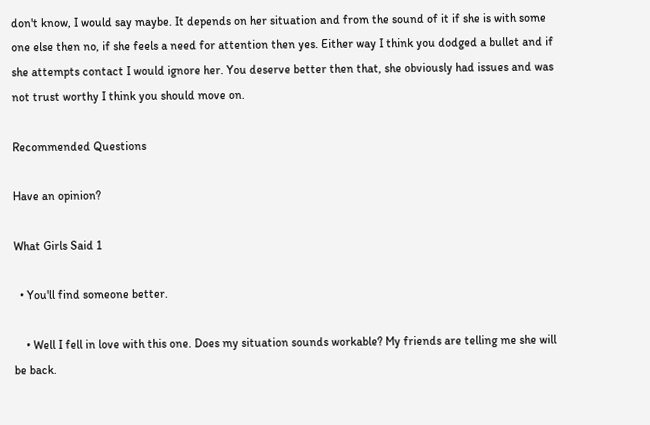don't know, I would say maybe. It depends on her situation and from the sound of it if she is with some one else then no, if she feels a need for attention then yes. Either way I think you dodged a bullet and if she attempts contact I would ignore her. You deserve better then that, she obviously had issues and was not trust worthy I think you should move on.

Recommended Questions

Have an opinion?

What Girls Said 1

  • You'll find someone better.

    • Well I fell in love with this one. Does my situation sounds workable? My friends are telling me she will be back.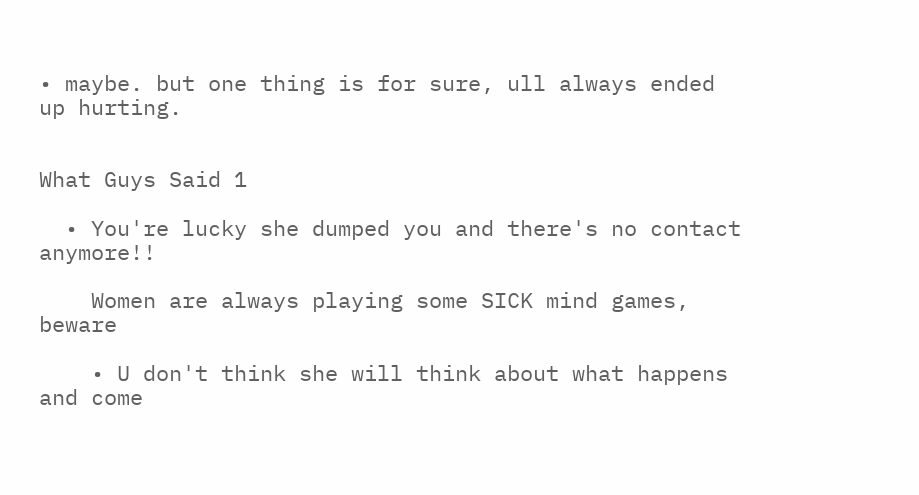• maybe. but one thing is for sure, ull always ended up hurting.


What Guys Said 1

  • You're lucky she dumped you and there's no contact anymore!!

    Women are always playing some SICK mind games, beware

    • U don't think she will think about what happens and come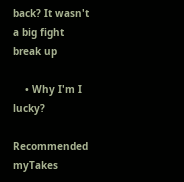back? It wasn't a big fight break up

    • Why I'm I lucky?

Recommended myTakes